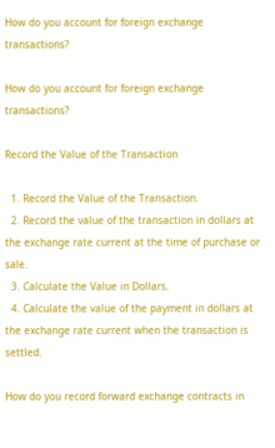How do you account for foreign exchange transactions?

How do you account for foreign exchange transactions?

Record the Value of the Transaction

  1. Record the Value of the Transaction.
  2. Record the value of the transaction in dollars at the exchange rate current at the time of purchase or sale.
  3. Calculate the Value in Dollars.
  4. Calculate the value of the payment in dollars at the exchange rate current when the transaction is settled.

How do you record forward exchange contracts in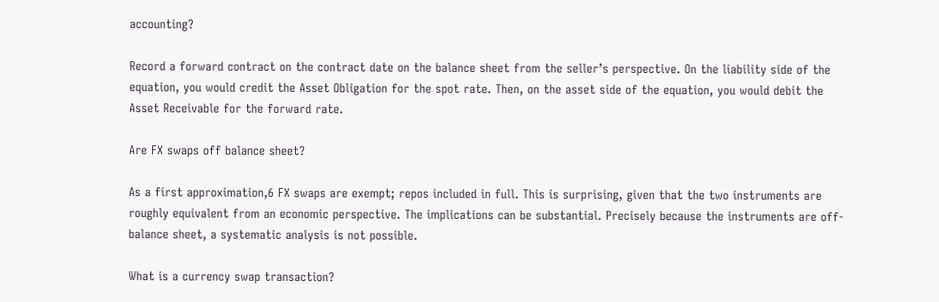accounting?

Record a forward contract on the contract date on the balance sheet from the seller’s perspective. On the liability side of the equation, you would credit the Asset Obligation for the spot rate. Then, on the asset side of the equation, you would debit the Asset Receivable for the forward rate.

Are FX swaps off balance sheet?

As a first approximation,6 FX swaps are exempt; repos included in full. This is surprising, given that the two instruments are roughly equivalent from an economic perspective. The implications can be substantial. Precisely because the instruments are off-balance sheet, a systematic analysis is not possible.

What is a currency swap transaction?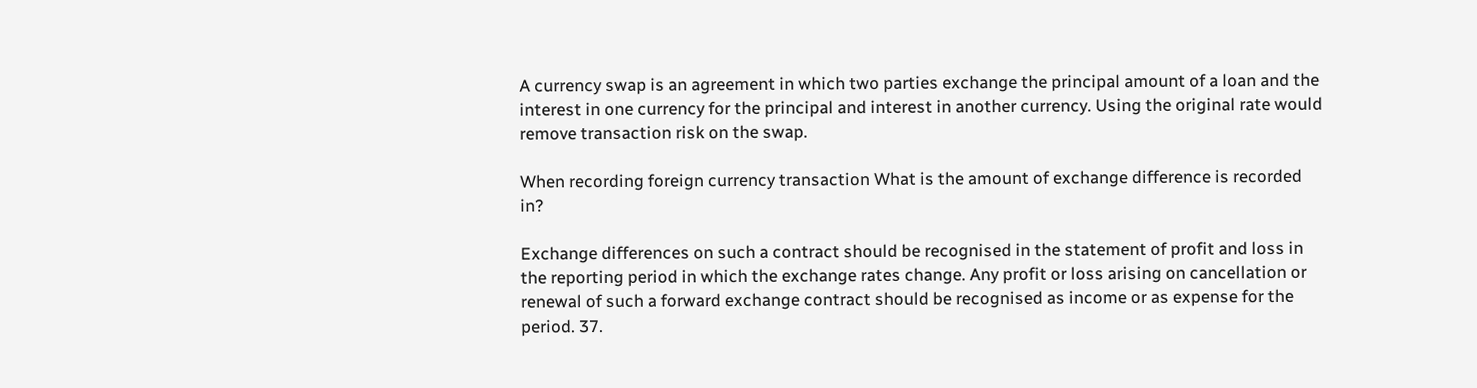A currency swap is an agreement in which two parties exchange the principal amount of a loan and the interest in one currency for the principal and interest in another currency. Using the original rate would remove transaction risk on the swap.

When recording foreign currency transaction What is the amount of exchange difference is recorded in?

Exchange differences on such a contract should be recognised in the statement of profit and loss in the reporting period in which the exchange rates change. Any profit or loss arising on cancellation or renewal of such a forward exchange contract should be recognised as income or as expense for the period. 37.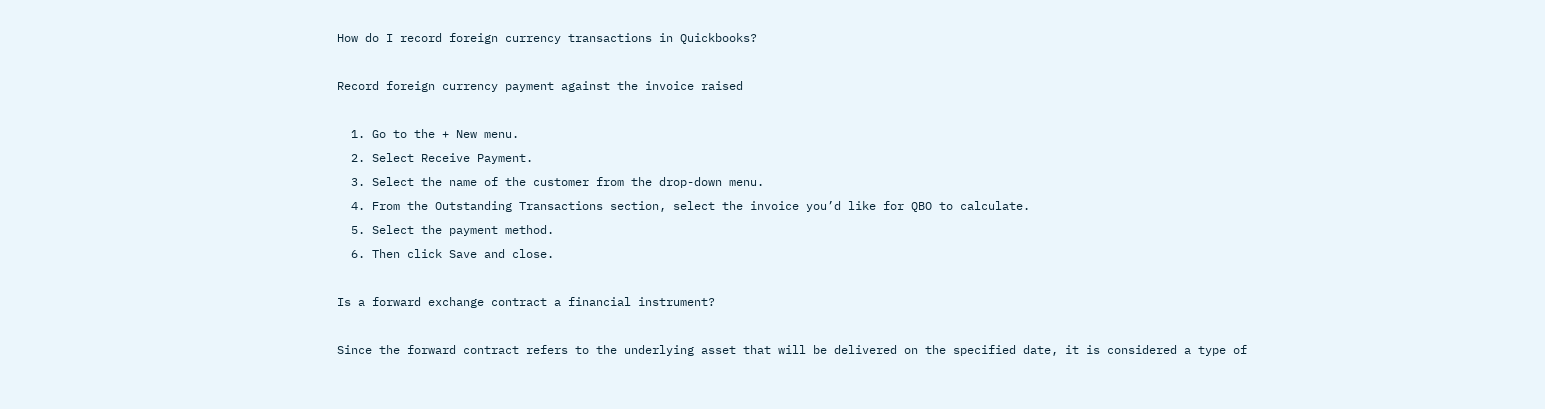How do I record foreign currency transactions in Quickbooks?

Record foreign currency payment against the invoice raised

  1. Go to the + New menu.
  2. Select Receive Payment.
  3. Select the name of the customer from the drop-down menu.
  4. From the Outstanding Transactions section, select the invoice you’d like for QBO to calculate.
  5. Select the payment method.
  6. Then click Save and close.

Is a forward exchange contract a financial instrument?

Since the forward contract refers to the underlying asset that will be delivered on the specified date, it is considered a type of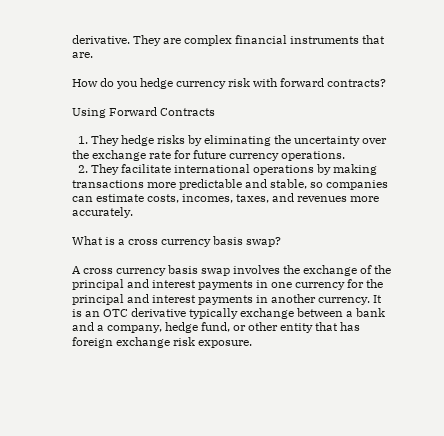derivative. They are complex financial instruments that are.

How do you hedge currency risk with forward contracts?

Using Forward Contracts

  1. They hedge risks by eliminating the uncertainty over the exchange rate for future currency operations.
  2. They facilitate international operations by making transactions more predictable and stable, so companies can estimate costs, incomes, taxes, and revenues more accurately.

What is a cross currency basis swap?

A cross currency basis swap involves the exchange of the principal and interest payments in one currency for the principal and interest payments in another currency. It is an OTC derivative typically exchange between a bank and a company, hedge fund, or other entity that has foreign exchange risk exposure.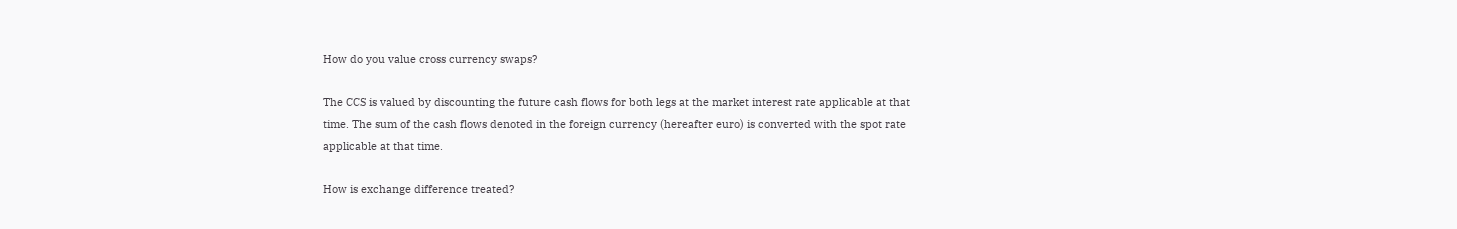How do you value cross currency swaps?

The CCS is valued by discounting the future cash flows for both legs at the market interest rate applicable at that time. The sum of the cash flows denoted in the foreign currency (hereafter euro) is converted with the spot rate applicable at that time.

How is exchange difference treated?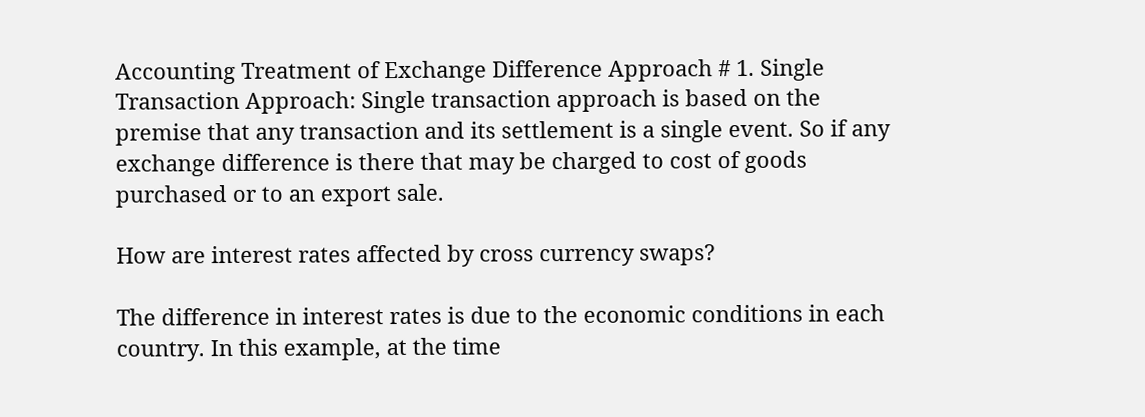Accounting Treatment of Exchange Difference Approach # 1. Single Transaction Approach: Single transaction approach is based on the premise that any transaction and its settlement is a single event. So if any exchange difference is there that may be charged to cost of goods purchased or to an export sale.

How are interest rates affected by cross currency swaps?

The difference in interest rates is due to the economic conditions in each country. In this example, at the time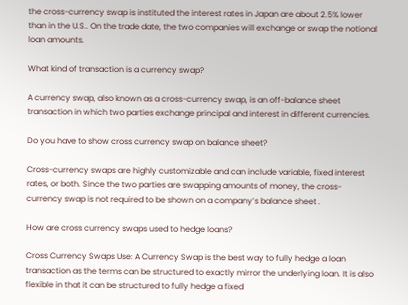the cross-currency swap is instituted the interest rates in Japan are about 2.5% lower than in the U.S.. On the trade date, the two companies will exchange or swap the notional loan amounts.

What kind of transaction is a currency swap?

A currency swap, also known as a cross-currency swap, is an off-balance sheet transaction in which two parties exchange principal and interest in different currencies.

Do you have to show cross currency swap on balance sheet?

Cross-currency swaps are highly customizable and can include variable, fixed interest rates, or both. Since the two parties are swapping amounts of money, the cross-currency swap is not required to be shown on a company’s balance sheet .

How are cross currency swaps used to hedge loans?

Cross Currency Swaps Use: A Currency Swap is the best way to fully hedge a loan transaction as the terms can be structured to exactly mirror the underlying loan. It is also flexible in that it can be structured to fully hedge a fixed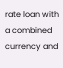rate loan with a combined currency and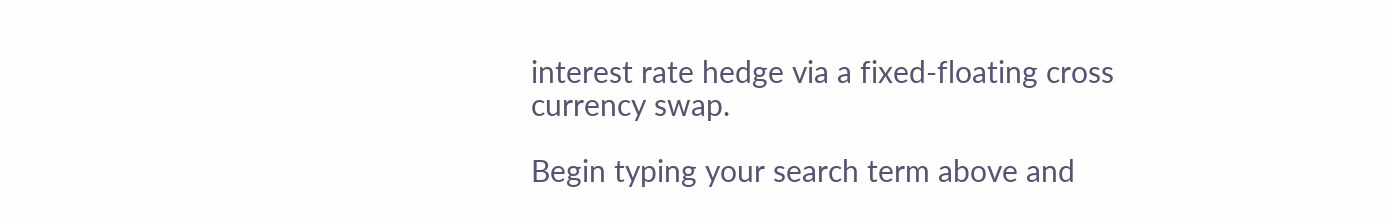interest rate hedge via a fixed-floating cross currency swap.

Begin typing your search term above and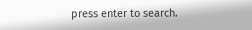press enter to search.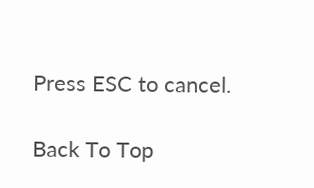Press ESC to cancel.

Back To Top